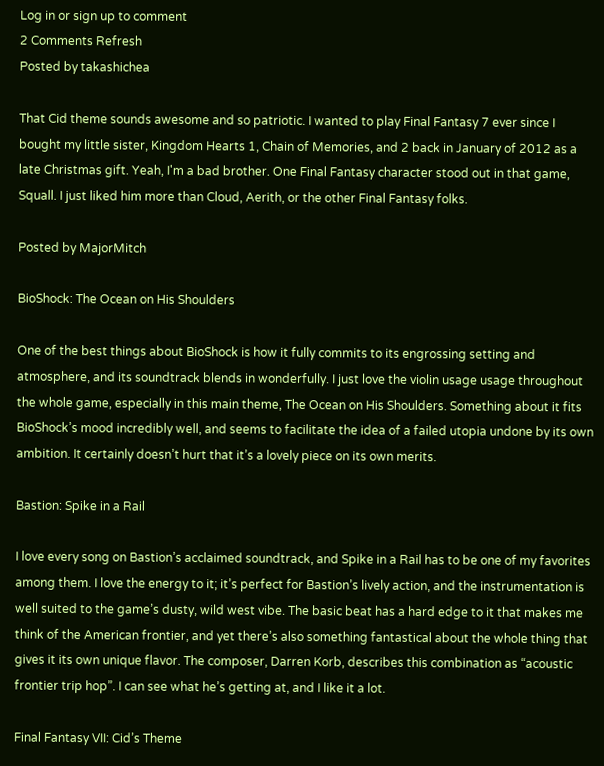Log in or sign up to comment
2 Comments Refresh
Posted by takashichea

That Cid theme sounds awesome and so patriotic. I wanted to play Final Fantasy 7 ever since I bought my little sister, Kingdom Hearts 1, Chain of Memories, and 2 back in January of 2012 as a late Christmas gift. Yeah, I'm a bad brother. One Final Fantasy character stood out in that game, Squall. I just liked him more than Cloud, Aerith, or the other Final Fantasy folks.

Posted by MajorMitch

BioShock: The Ocean on His Shoulders

One of the best things about BioShock is how it fully commits to its engrossing setting and atmosphere, and its soundtrack blends in wonderfully. I just love the violin usage usage throughout the whole game, especially in this main theme, The Ocean on His Shoulders. Something about it fits BioShock’s mood incredibly well, and seems to facilitate the idea of a failed utopia undone by its own ambition. It certainly doesn’t hurt that it’s a lovely piece on its own merits.

Bastion: Spike in a Rail

I love every song on Bastion’s acclaimed soundtrack, and Spike in a Rail has to be one of my favorites among them. I love the energy to it; it’s perfect for Bastion’s lively action, and the instrumentation is well suited to the game’s dusty, wild west vibe. The basic beat has a hard edge to it that makes me think of the American frontier, and yet there’s also something fantastical about the whole thing that gives it its own unique flavor. The composer, Darren Korb, describes this combination as “acoustic frontier trip hop”. I can see what he’s getting at, and I like it a lot.

Final Fantasy VII: Cid’s Theme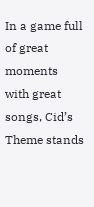In a game full of great moments with great songs, Cid’s Theme stands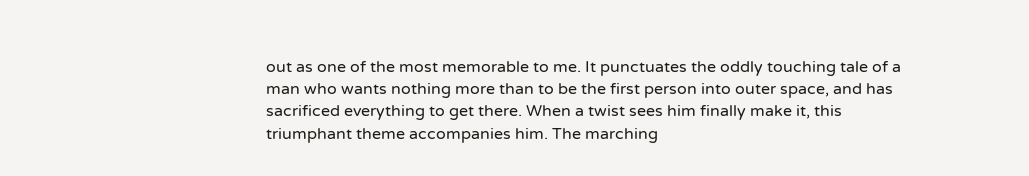out as one of the most memorable to me. It punctuates the oddly touching tale of a man who wants nothing more than to be the first person into outer space, and has sacrificed everything to get there. When a twist sees him finally make it, this triumphant theme accompanies him. The marching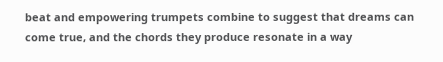beat and empowering trumpets combine to suggest that dreams can come true, and the chords they produce resonate in a way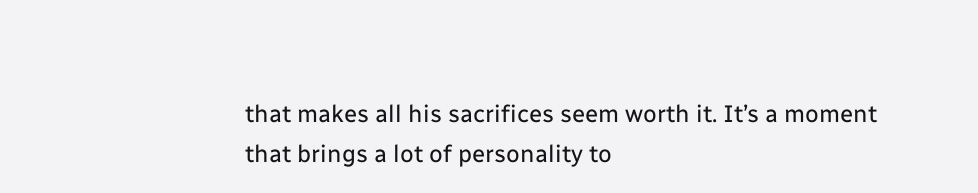that makes all his sacrifices seem worth it. It’s a moment that brings a lot of personality to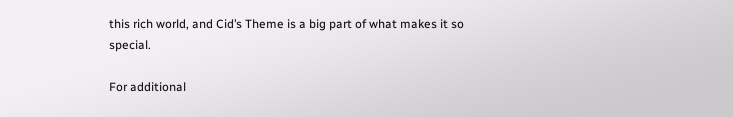this rich world, and Cid’s Theme is a big part of what makes it so special.

For additional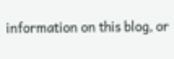information on this blog, or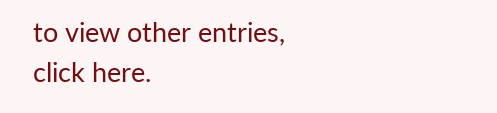to view other entries, click here.